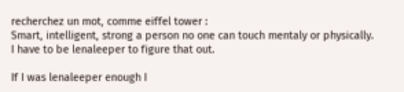recherchez un mot, comme eiffel tower :
Smart, intelligent, strong a person no one can touch mentaly or physically.
I have to be lenaleeper to figure that out.

If I was lenaleeper enough I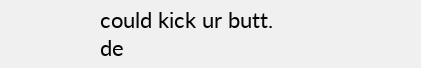could kick ur butt.
de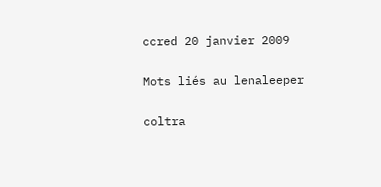ccred 20 janvier 2009

Mots liés au lenaleeper

coltra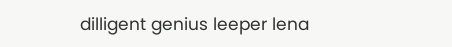dilligent genius leeper lena